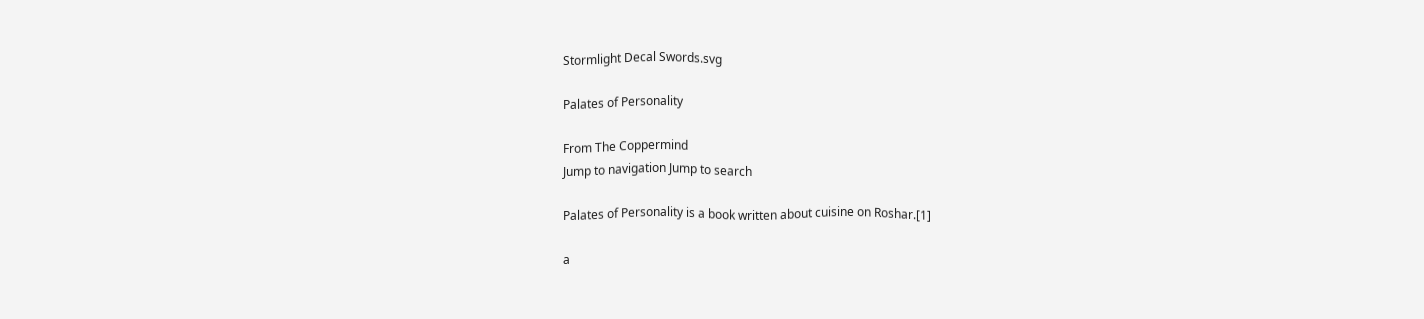Stormlight Decal Swords.svg

Palates of Personality

From The Coppermind
Jump to navigation Jump to search

Palates of Personality is a book written about cuisine on Roshar.[1]

a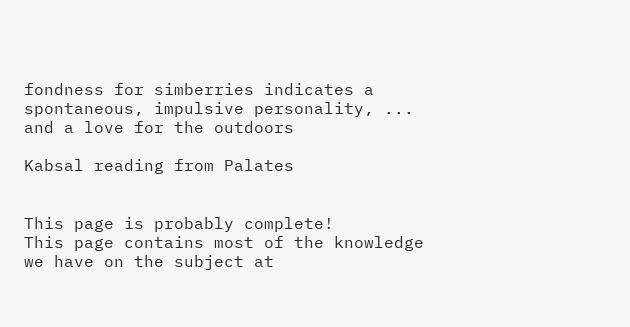fondness for simberries indicates a spontaneous, impulsive personality, ... and a love for the outdoors

Kabsal reading from Palates


This page is probably complete!
This page contains most of the knowledge we have on the subject at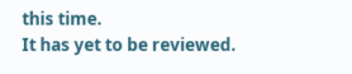this time.
It has yet to be reviewed.